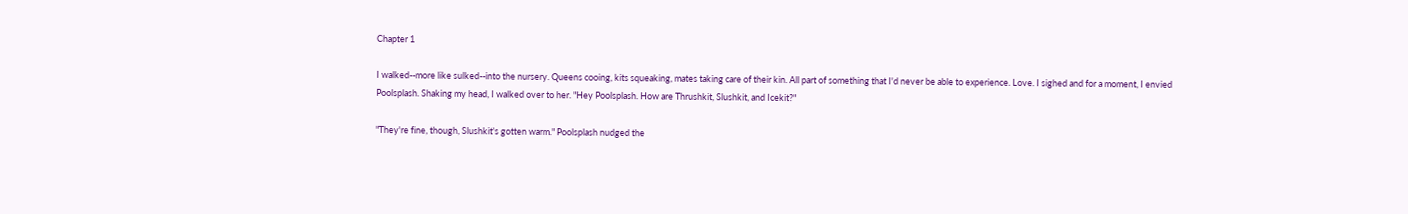Chapter 1

I walked--more like sulked--into the nursery. Queens cooing, kits squeaking, mates taking care of their kin. All part of something that I'd never be able to experience. Love. I sighed and for a moment, I envied Poolsplash. Shaking my head, I walked over to her. "Hey Poolsplash. How are Thrushkit, Slushkit, and Icekit?"

"They're fine, though, Slushkit's gotten warm." Poolsplash nudged the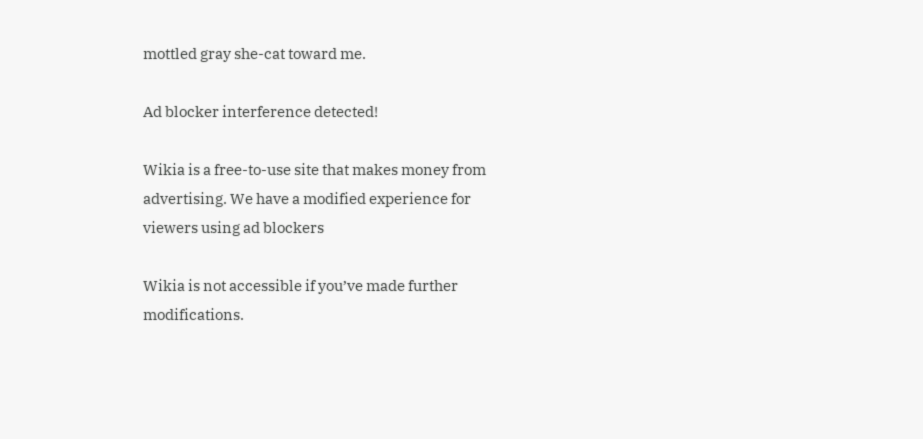mottled gray she-cat toward me.

Ad blocker interference detected!

Wikia is a free-to-use site that makes money from advertising. We have a modified experience for viewers using ad blockers

Wikia is not accessible if you’ve made further modifications.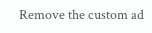Remove the custom ad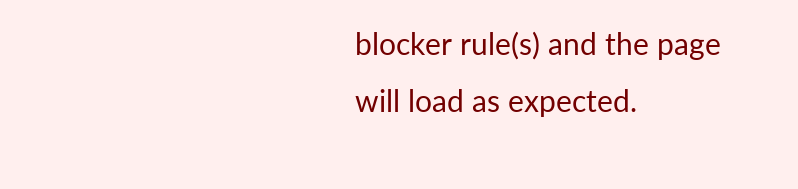blocker rule(s) and the page will load as expected.